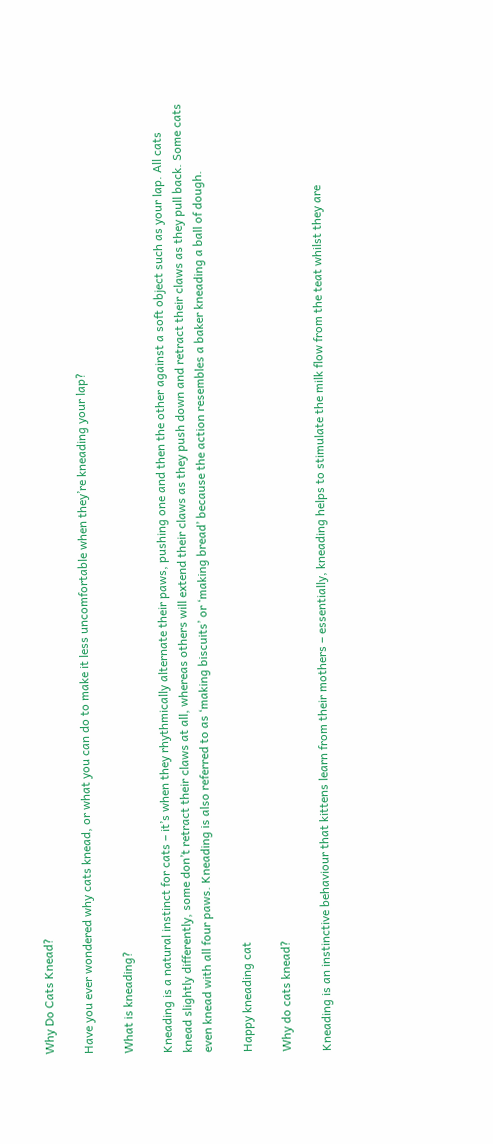Why Do Cats Knead?

Have you ever wondered why cats knead, or what you can do to make it less uncomfortable when they’re kneading your lap?

What is kneading?

Kneading is a natural instinct for cats – it’s when they rhythmically alternate their paws, pushing one and then the other against a soft object such as your lap. All cats knead slightly differently, some don’t retract their claws at all, whereas others will extend their claws as they push down and retract their claws as they pull back. Some cats even knead with all four paws. Kneading is also referred to as ‘making biscuits’ or ‘making bread’ because the action resembles a baker kneading a ball of dough.

Happy kneading cat

Why do cats knead?

Kneading is an instinctive behaviour that kittens learn from their mothers – essentially, kneading helps to stimulate the milk flow from the teat whilst they are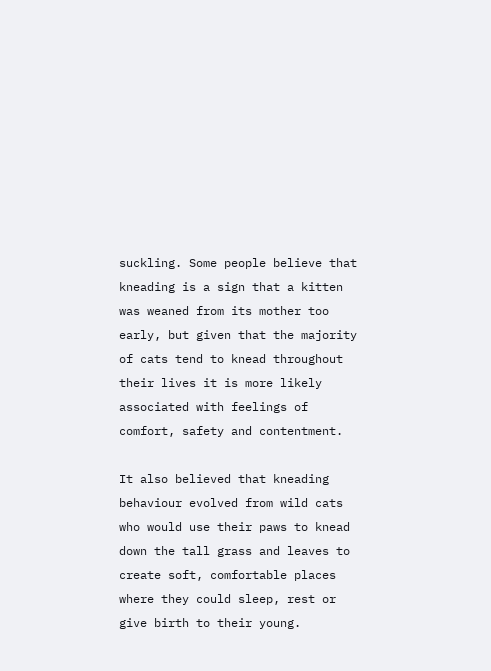suckling. Some people believe that kneading is a sign that a kitten was weaned from its mother too early, but given that the majority of cats tend to knead throughout their lives it is more likely associated with feelings of comfort, safety and contentment.

It also believed that kneading behaviour evolved from wild cats who would use their paws to knead down the tall grass and leaves to create soft, comfortable places where they could sleep, rest or give birth to their young.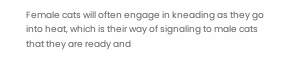Female cats will often engage in kneading as they go into heat, which is their way of signaling to male cats that they are ready and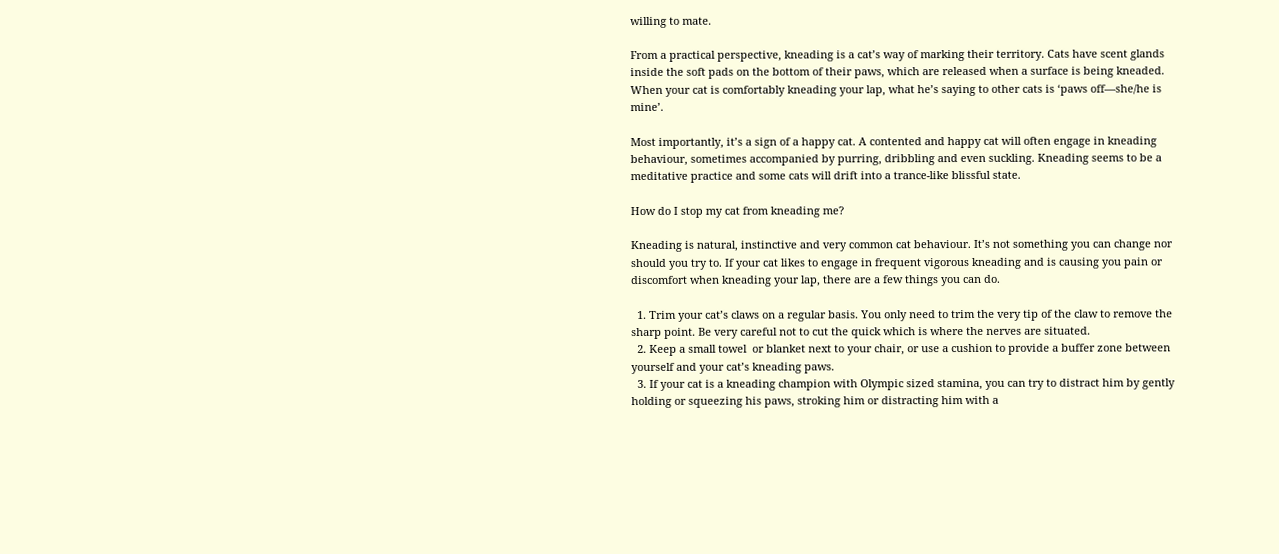willing to mate.

From a practical perspective, kneading is a cat’s way of marking their territory. Cats have scent glands inside the soft pads on the bottom of their paws, which are released when a surface is being kneaded. When your cat is comfortably kneading your lap, what he’s saying to other cats is ‘paws off—she/he is mine’.

Most importantly, it’s a sign of a happy cat. A contented and happy cat will often engage in kneading behaviour, sometimes accompanied by purring, dribbling and even suckling. Kneading seems to be a meditative practice and some cats will drift into a trance-like blissful state.

How do I stop my cat from kneading me?

Kneading is natural, instinctive and very common cat behaviour. It’s not something you can change nor should you try to. If your cat likes to engage in frequent vigorous kneading and is causing you pain or discomfort when kneading your lap, there are a few things you can do.

  1. Trim your cat’s claws on a regular basis. You only need to trim the very tip of the claw to remove the sharp point. Be very careful not to cut the quick which is where the nerves are situated.
  2. Keep a small towel  or blanket next to your chair, or use a cushion to provide a buffer zone between yourself and your cat’s kneading paws.
  3. If your cat is a kneading champion with Olympic sized stamina, you can try to distract him by gently holding or squeezing his paws, stroking him or distracting him with a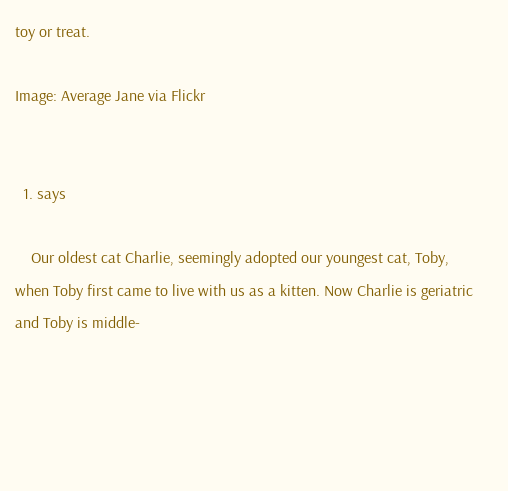toy or treat.

Image: Average Jane via Flickr


  1. says

    Our oldest cat Charlie, seemingly adopted our youngest cat, Toby, when Toby first came to live with us as a kitten. Now Charlie is geriatric and Toby is middle-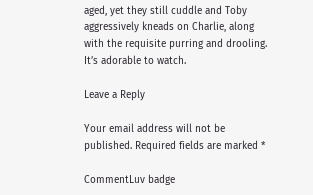aged, yet they still cuddle and Toby aggressively kneads on Charlie, along with the requisite purring and drooling. It’s adorable to watch.

Leave a Reply

Your email address will not be published. Required fields are marked *

CommentLuv badge